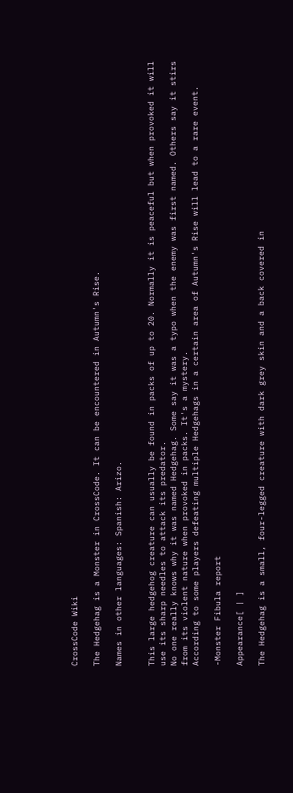CrossCode Wiki

The Hedgehag is a Monster in CrossCode. It can be encountered in Autumn's Rise.

Names in other languages: Spanish: Arizo.


This large hedgehog creature can usually be found in packs of up to 20. Normally it is peaceful but when provoked it will use its sharp needles to attack its predator.
No one really knows why it was named Hedgehag. Some say it was a typo when the enemy was first named. Others say it stirs from its violent nature when provoked in packs. It's a mystery.
According to some players defeating multiple Hedgehags in a certain area of Autumn's Rise will lead to a rare event.

-Monster Fibula report

Appearance[ | ]

The Hedgehag is a small, four-legged creature with dark grey skin and a back covered in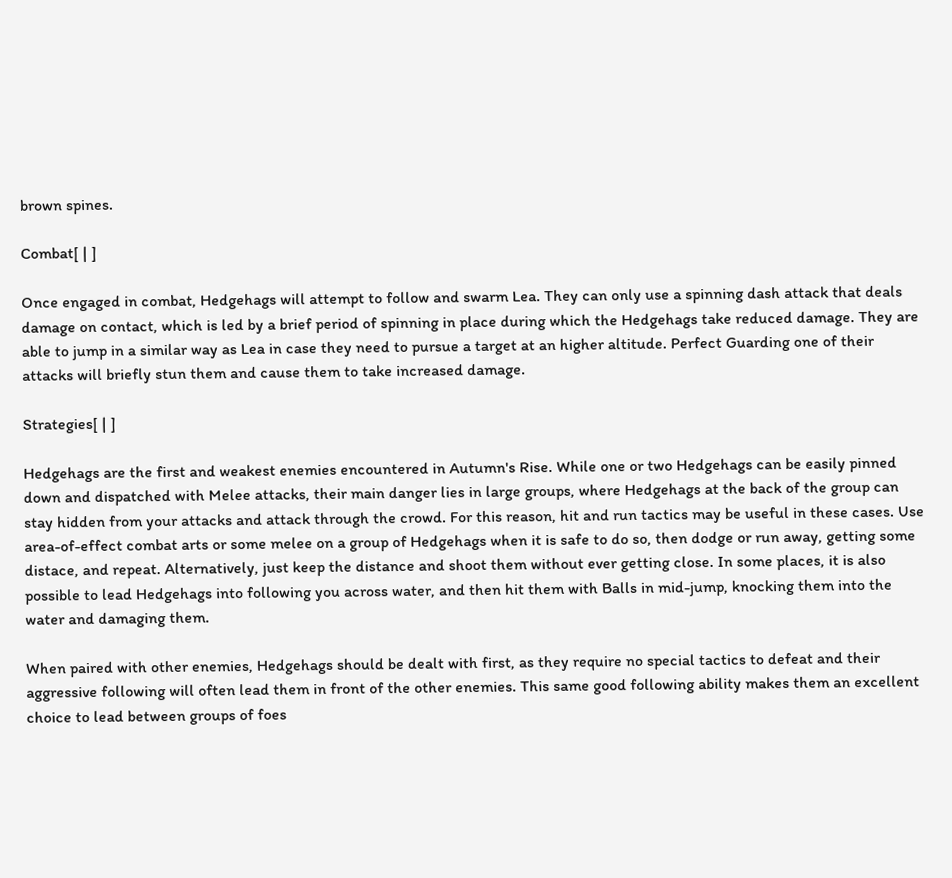brown spines.

Combat[ | ]

Once engaged in combat, Hedgehags will attempt to follow and swarm Lea. They can only use a spinning dash attack that deals damage on contact, which is led by a brief period of spinning in place during which the Hedgehags take reduced damage. They are able to jump in a similar way as Lea in case they need to pursue a target at an higher altitude. Perfect Guarding one of their attacks will briefly stun them and cause them to take increased damage.

Strategies[ | ]

Hedgehags are the first and weakest enemies encountered in Autumn's Rise. While one or two Hedgehags can be easily pinned down and dispatched with Melee attacks, their main danger lies in large groups, where Hedgehags at the back of the group can stay hidden from your attacks and attack through the crowd. For this reason, hit and run tactics may be useful in these cases. Use area-of-effect combat arts or some melee on a group of Hedgehags when it is safe to do so, then dodge or run away, getting some distace, and repeat. Alternatively, just keep the distance and shoot them without ever getting close. In some places, it is also possible to lead Hedgehags into following you across water, and then hit them with Balls in mid-jump, knocking them into the water and damaging them.

When paired with other enemies, Hedgehags should be dealt with first, as they require no special tactics to defeat and their aggressive following will often lead them in front of the other enemies. This same good following ability makes them an excellent choice to lead between groups of foes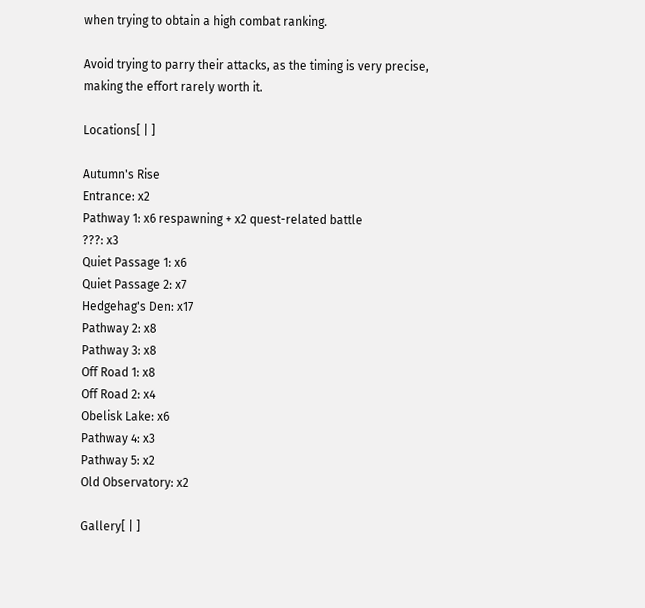when trying to obtain a high combat ranking.

Avoid trying to parry their attacks, as the timing is very precise, making the effort rarely worth it.

Locations[ | ]

Autumn's Rise
Entrance: x2
Pathway 1: x6 respawning + x2 quest-related battle
???: x3
Quiet Passage 1: x6
Quiet Passage 2: x7
Hedgehag's Den: x17
Pathway 2: x8
Pathway 3: x8
Off Road 1: x8
Off Road 2: x4
Obelisk Lake: x6
Pathway 4: x3
Pathway 5: x2
Old Observatory: x2

Gallery[ | ]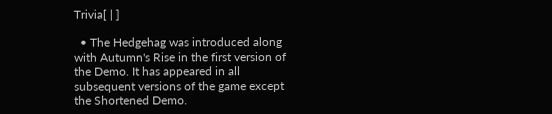Trivia[ | ]

  • The Hedgehag was introduced along with Autumn's Rise in the first version of the Demo. It has appeared in all subsequent versions of the game except the Shortened Demo.